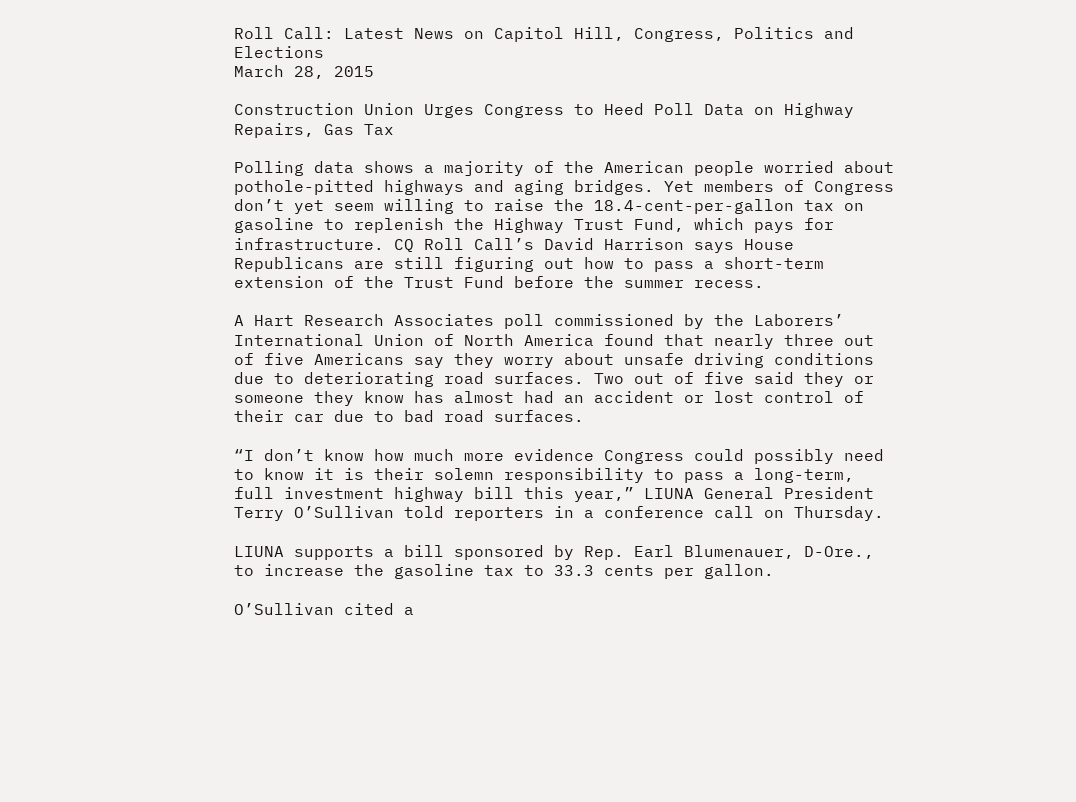Roll Call: Latest News on Capitol Hill, Congress, Politics and Elections
March 28, 2015

Construction Union Urges Congress to Heed Poll Data on Highway Repairs, Gas Tax

Polling data shows a majority of the American people worried about pothole-pitted highways and aging bridges. Yet members of Congress don’t yet seem willing to raise the 18.4-cent-per-gallon tax on gasoline to replenish the Highway Trust Fund, which pays for infrastructure. CQ Roll Call’s David Harrison says House Republicans are still figuring out how to pass a short-term extension of the Trust Fund before the summer recess.

A Hart Research Associates poll commissioned by the Laborers’ International Union of North America found that nearly three out of five Americans say they worry about unsafe driving conditions due to deteriorating road surfaces. Two out of five said they or someone they know has almost had an accident or lost control of their car due to bad road surfaces.

“I don’t know how much more evidence Congress could possibly need to know it is their solemn responsibility to pass a long-term, full investment highway bill this year,” LIUNA General President Terry O’Sullivan told reporters in a conference call on Thursday.

LIUNA supports a bill sponsored by Rep. Earl Blumenauer, D-Ore., to increase the gasoline tax to 33.3 cents per gallon.

O’Sullivan cited a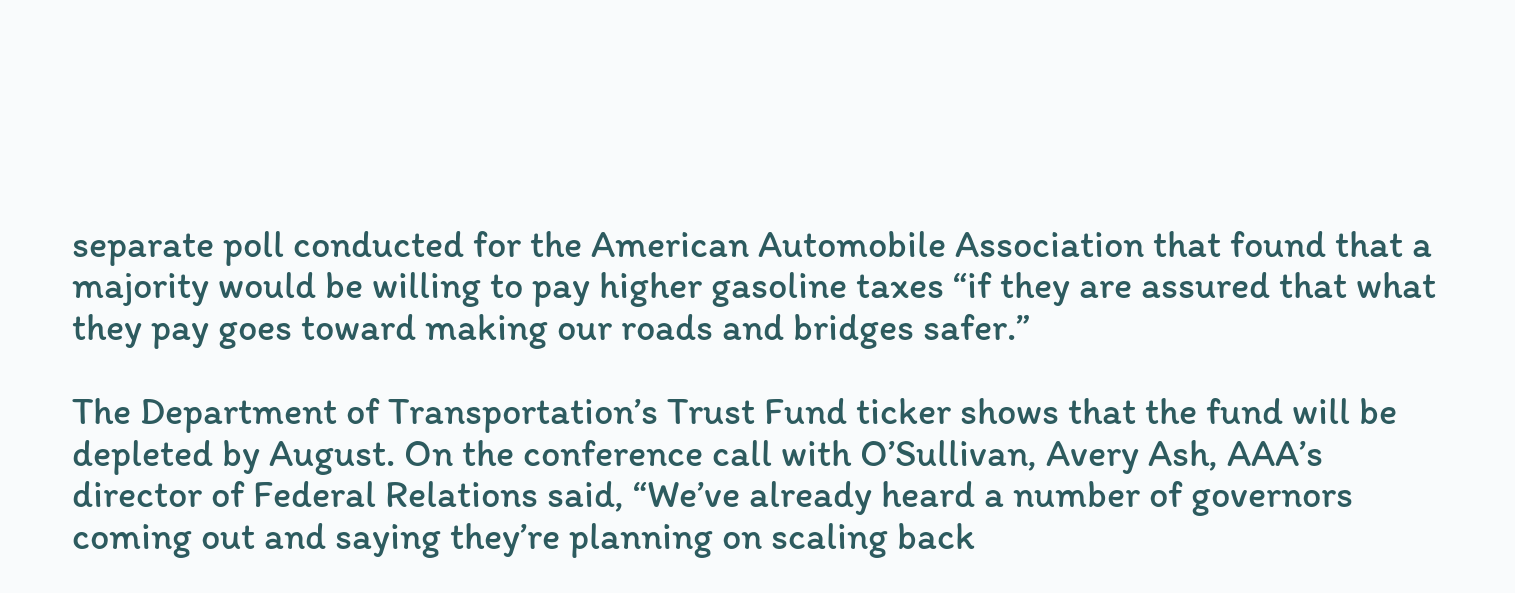separate poll conducted for the American Automobile Association that found that a majority would be willing to pay higher gasoline taxes “if they are assured that what they pay goes toward making our roads and bridges safer.”

The Department of Transportation’s Trust Fund ticker shows that the fund will be depleted by August. On the conference call with O’Sullivan, Avery Ash, AAA’s director of Federal Relations said, “We’ve already heard a number of governors coming out and saying they’re planning on scaling back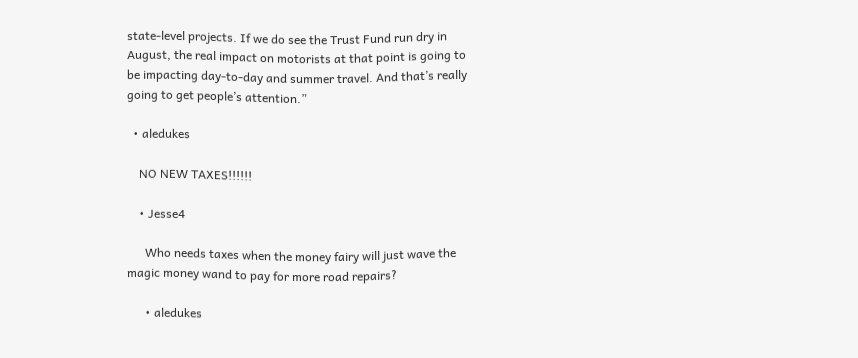state-level projects. If we do see the Trust Fund run dry in August, the real impact on motorists at that point is going to be impacting day-to-day and summer travel. And that’s really going to get people’s attention.”

  • aledukes

    NO NEW TAXES!!!!!!

    • Jesse4

      Who needs taxes when the money fairy will just wave the magic money wand to pay for more road repairs?

      • aledukes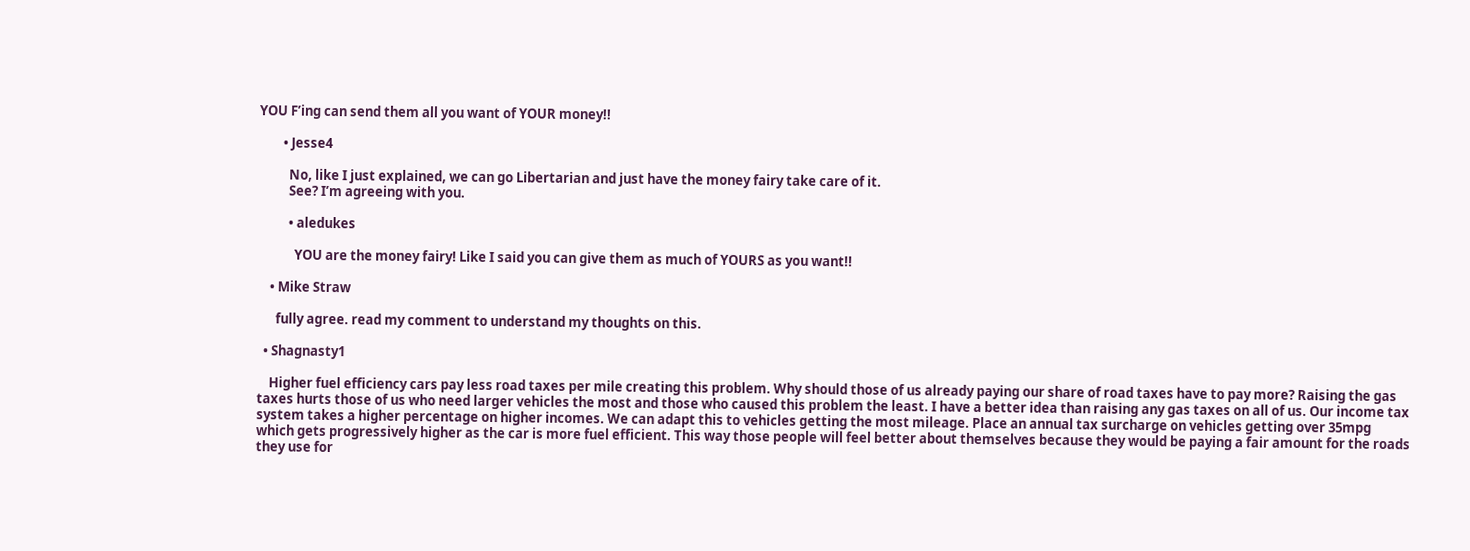YOU F’ing can send them all you want of YOUR money!!

        • Jesse4

          No, like I just explained, we can go Libertarian and just have the money fairy take care of it.
          See? I’m agreeing with you.

          • aledukes

            YOU are the money fairy! Like I said you can give them as much of YOURS as you want!!

    • Mike Straw

      fully agree. read my comment to understand my thoughts on this.

  • Shagnasty1

    Higher fuel efficiency cars pay less road taxes per mile creating this problem. Why should those of us already paying our share of road taxes have to pay more? Raising the gas taxes hurts those of us who need larger vehicles the most and those who caused this problem the least. I have a better idea than raising any gas taxes on all of us. Our income tax system takes a higher percentage on higher incomes. We can adapt this to vehicles getting the most mileage. Place an annual tax surcharge on vehicles getting over 35mpg which gets progressively higher as the car is more fuel efficient. This way those people will feel better about themselves because they would be paying a fair amount for the roads they use for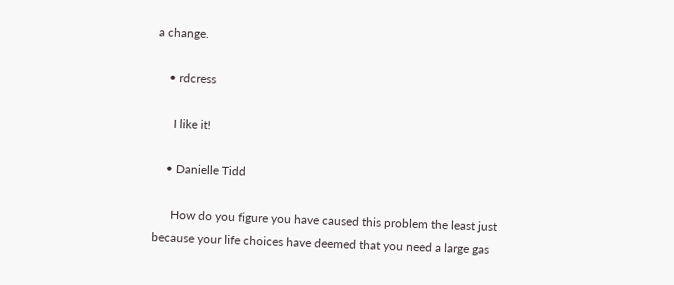a change.

    • rdcress

      I like it!

    • Danielle Tidd

      How do you figure you have caused this problem the least just because your life choices have deemed that you need a large gas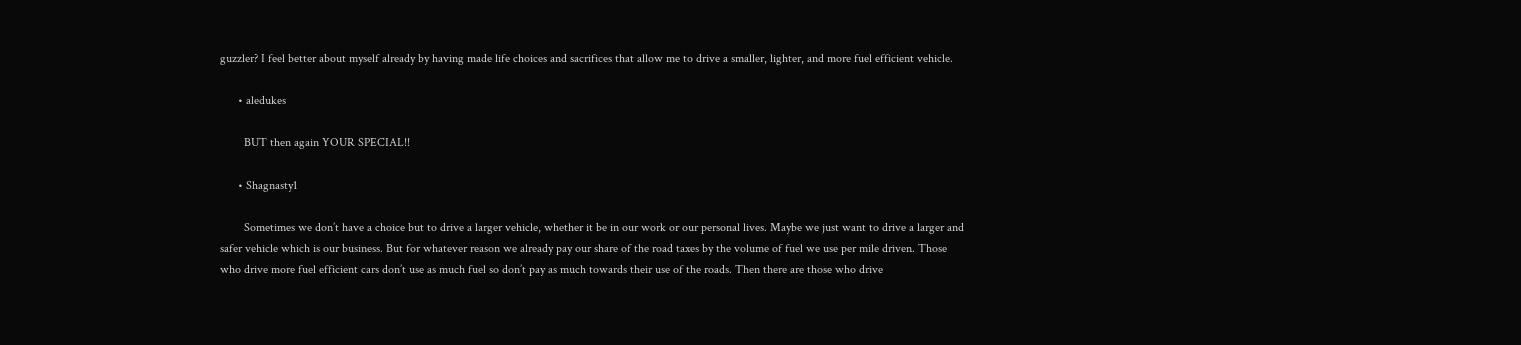guzzler? I feel better about myself already by having made life choices and sacrifices that allow me to drive a smaller, lighter, and more fuel efficient vehicle.

      • aledukes

        BUT then again YOUR SPECIAL!!

      • Shagnasty1

        Sometimes we don’t have a choice but to drive a larger vehicle, whether it be in our work or our personal lives. Maybe we just want to drive a larger and safer vehicle which is our business. But for whatever reason we already pay our share of the road taxes by the volume of fuel we use per mile driven. Those who drive more fuel efficient cars don’t use as much fuel so don’t pay as much towards their use of the roads. Then there are those who drive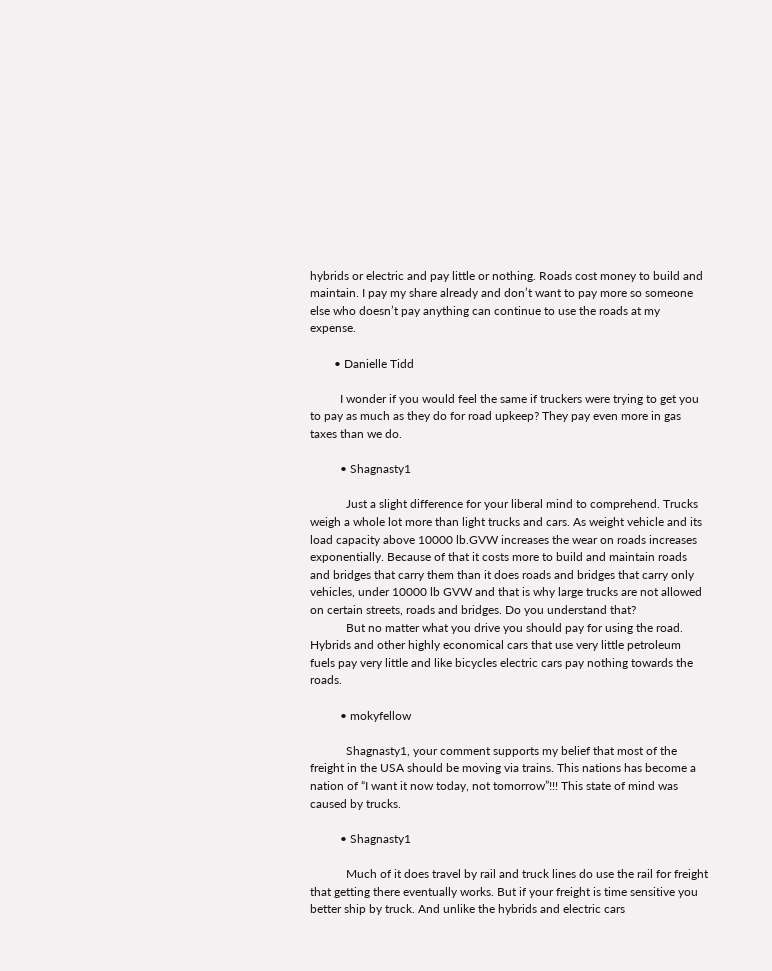hybrids or electric and pay little or nothing. Roads cost money to build and maintain. I pay my share already and don’t want to pay more so someone else who doesn’t pay anything can continue to use the roads at my expense.

        • Danielle Tidd

          I wonder if you would feel the same if truckers were trying to get you to pay as much as they do for road upkeep? They pay even more in gas taxes than we do.

          • Shagnasty1

            Just a slight difference for your liberal mind to comprehend. Trucks weigh a whole lot more than light trucks and cars. As weight vehicle and its load capacity above 10000 lb.GVW increases the wear on roads increases exponentially. Because of that it costs more to build and maintain roads and bridges that carry them than it does roads and bridges that carry only vehicles, under 10000 lb GVW and that is why large trucks are not allowed on certain streets, roads and bridges. Do you understand that?
            But no matter what you drive you should pay for using the road. Hybrids and other highly economical cars that use very little petroleum fuels pay very little and like bicycles electric cars pay nothing towards the roads.

          • mokyfellow

            Shagnasty1, your comment supports my belief that most of the freight in the USA should be moving via trains. This nations has become a nation of “I want it now today, not tomorrow”!!! This state of mind was caused by trucks.

          • Shagnasty1

            Much of it does travel by rail and truck lines do use the rail for freight that getting there eventually works. But if your freight is time sensitive you better ship by truck. And unlike the hybrids and electric cars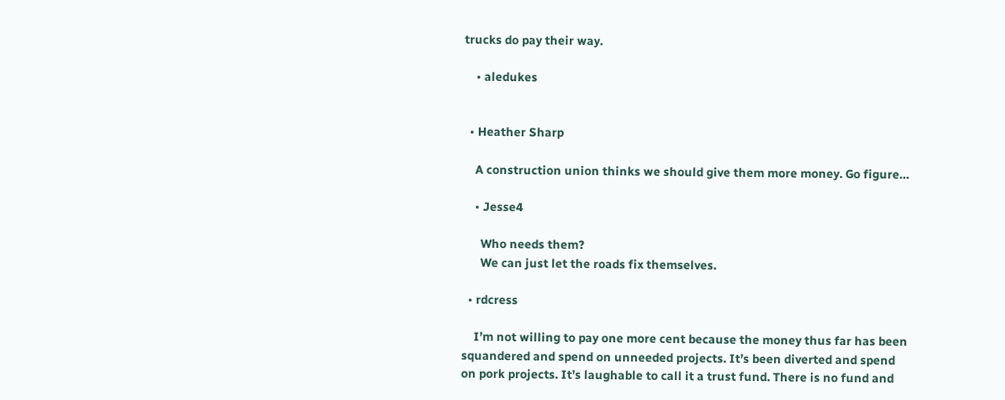trucks do pay their way.

    • aledukes


  • Heather Sharp

    A construction union thinks we should give them more money. Go figure…

    • Jesse4

      Who needs them?
      We can just let the roads fix themselves.

  • rdcress

    I’m not willing to pay one more cent because the money thus far has been squandered and spend on unneeded projects. It’s been diverted and spend on pork projects. It’s laughable to call it a trust fund. There is no fund and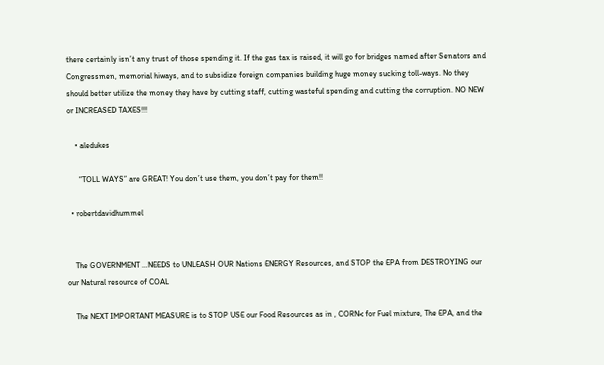there certainly isn’t any trust of those spending it. If the gas tax is raised, it will go for bridges named after Senators and Congressmen, memorial hiways, and to subsidize foreign companies building huge money sucking toll-ways. No they should better utilize the money they have by cutting staff, cutting wasteful spending and cutting the corruption. NO NEW or INCREASED TAXES!!!

    • aledukes

      “TOLL WAYS” are GREAT! You don’t use them, you don’t pay for them!!

  • robertdavidhummel


    The GOVERNMENT …NEEDS to UNLEASH OUR Nations ENERGY Resources, and STOP the EPA from DESTROYING our our Natural resource of COAL

    The NEXT IMPORTANT MEASURE is to STOP USE our Food Resources as in , CORN< for Fuel mixture, The EPA, and the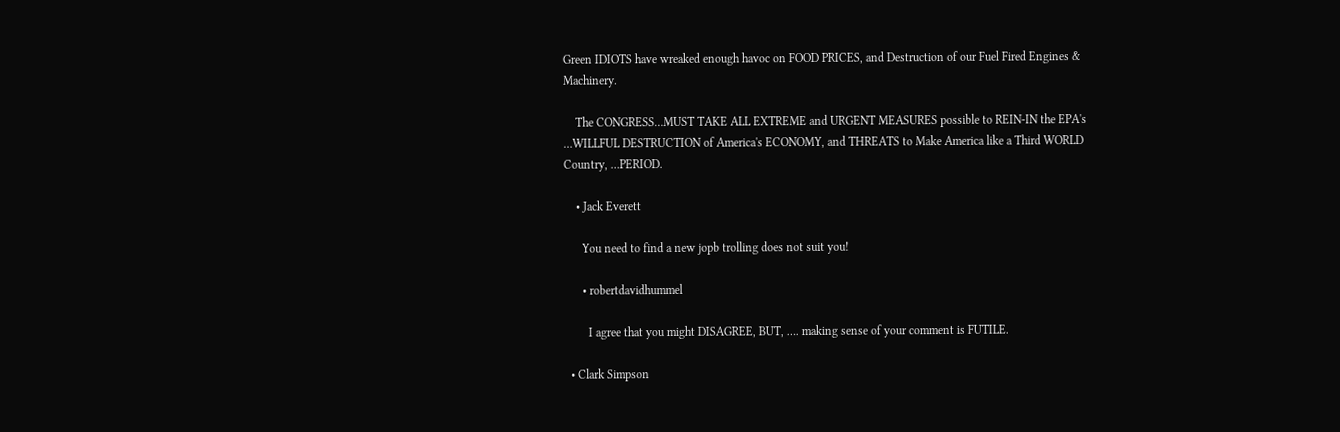Green IDIOTS have wreaked enough havoc on FOOD PRICES, and Destruction of our Fuel Fired Engines & Machinery.

    The CONGRESS…MUST TAKE ALL EXTREME and URGENT MEASURES possible to REIN-IN the EPA's …WILLFUL DESTRUCTION of America's ECONOMY, and THREATS to Make America like a Third WORLD Country, …PERIOD.

    • Jack Everett

      You need to find a new jopb trolling does not suit you!

      • robertdavidhummel

        I agree that you might DISAGREE, BUT, …. making sense of your comment is FUTILE.

  • Clark Simpson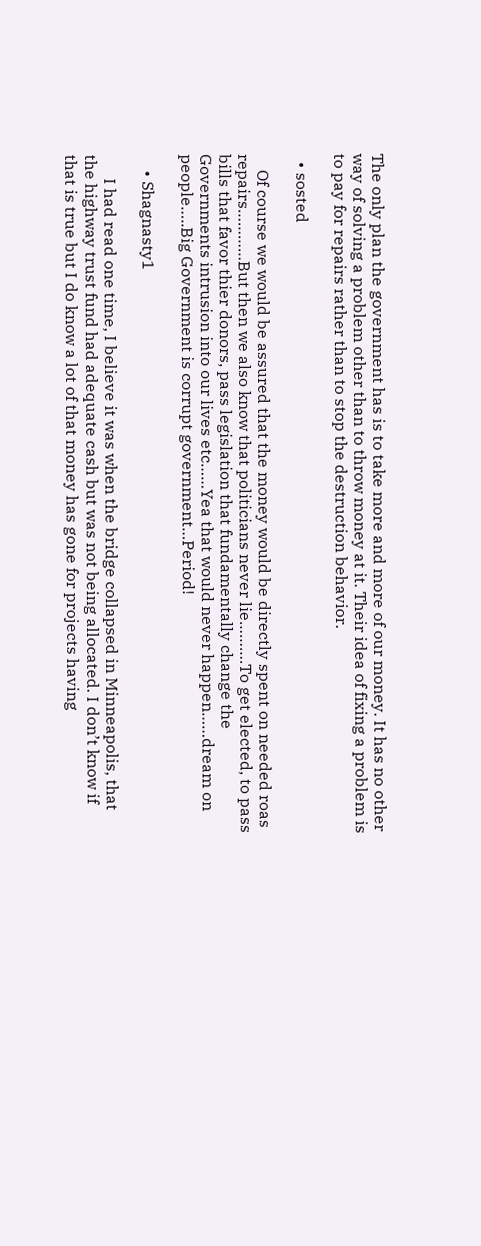The only plan the government has is to take more and more of our money. It has no other way of solving a problem other than to throw money at it. Their idea of fixing a problem is to pay for repairs rather than to stop the destruction behavior.

  • sosted

    Of course we would be assured that the money would be directly spent on needed roas repairs…………But then we also know that politicians never lie……….To get elected, to pass bills that favor thier donors, pass legislation that fundamentally change the Governments intrusion into our lives etc……Yea that would never happen……dream on people…..Big Government is corrupt government…Period!

    • Shagnasty1

      I had read one time, I believe it was when the bridge collapsed in Minneapolis, that the highway trust fund had adequate cash but was not being allocated. I don’t know if that is true but I do know a lot of that money has gone for projects having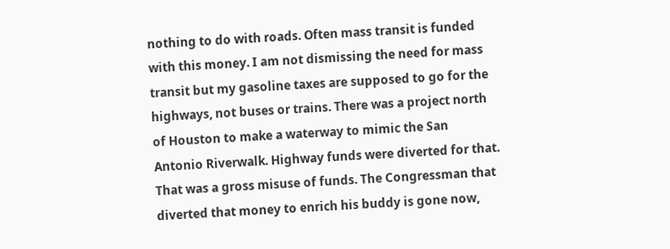nothing to do with roads. Often mass transit is funded with this money. I am not dismissing the need for mass transit but my gasoline taxes are supposed to go for the highways, not buses or trains. There was a project north of Houston to make a waterway to mimic the San Antonio Riverwalk. Highway funds were diverted for that. That was a gross misuse of funds. The Congressman that diverted that money to enrich his buddy is gone now,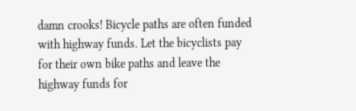damn crooks! Bicycle paths are often funded with highway funds. Let the bicyclists pay for their own bike paths and leave the highway funds for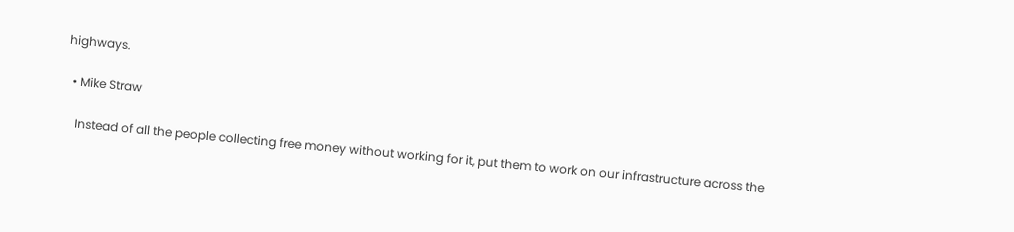highways.

  • Mike Straw

    Instead of all the people collecting free money without working for it, put them to work on our infrastructure across the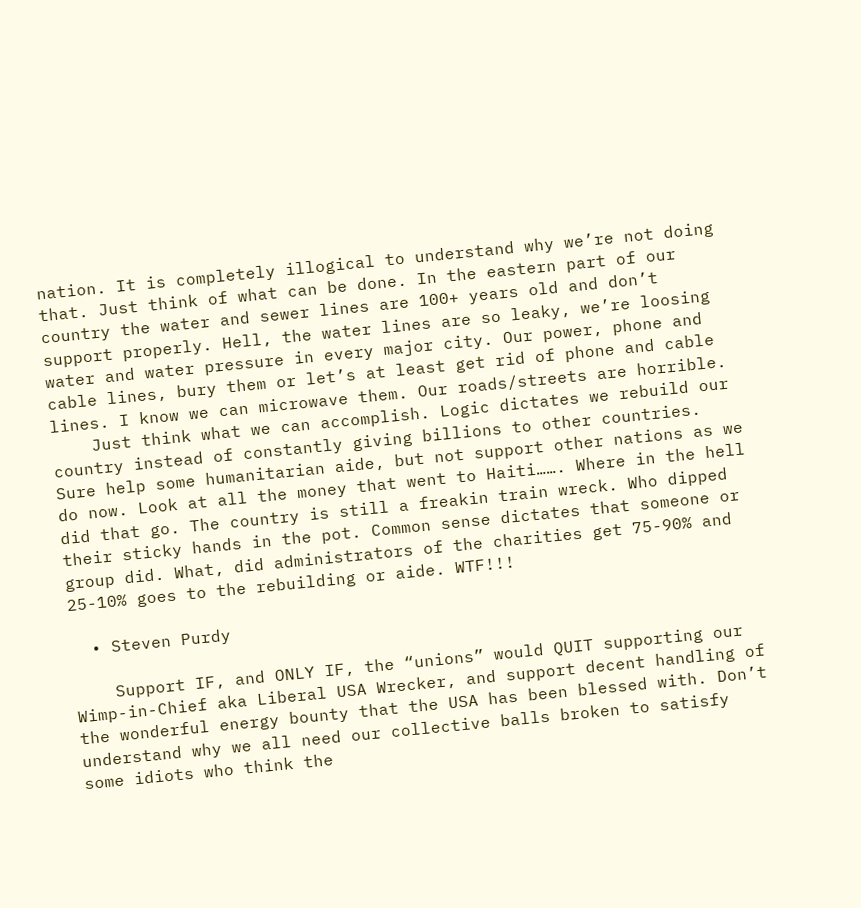nation. It is completely illogical to understand why we’re not doing that. Just think of what can be done. In the eastern part of our country the water and sewer lines are 100+ years old and don’t support properly. Hell, the water lines are so leaky, we’re loosing water and water pressure in every major city. Our power, phone and cable lines, bury them or let’s at least get rid of phone and cable lines. I know we can microwave them. Our roads/streets are horrible.
    Just think what we can accomplish. Logic dictates we rebuild our country instead of constantly giving billions to other countries. Sure help some humanitarian aide, but not support other nations as we do now. Look at all the money that went to Haiti……. Where in the hell did that go. The country is still a freakin train wreck. Who dipped their sticky hands in the pot. Common sense dictates that someone or group did. What, did administrators of the charities get 75-90% and 25-10% goes to the rebuilding or aide. WTF!!!

  • Steven Purdy

    Support IF, and ONLY IF, the “unions” would QUIT supporting our Wimp-in-Chief aka Liberal USA Wrecker, and support decent handling of the wonderful energy bounty that the USA has been blessed with. Don’t understand why we all need our collective balls broken to satisfy some idiots who think the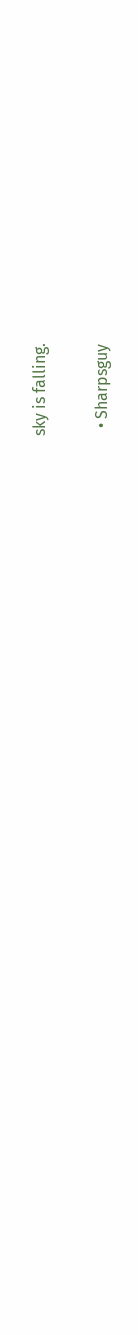sky is falling.

  • Sharpsguy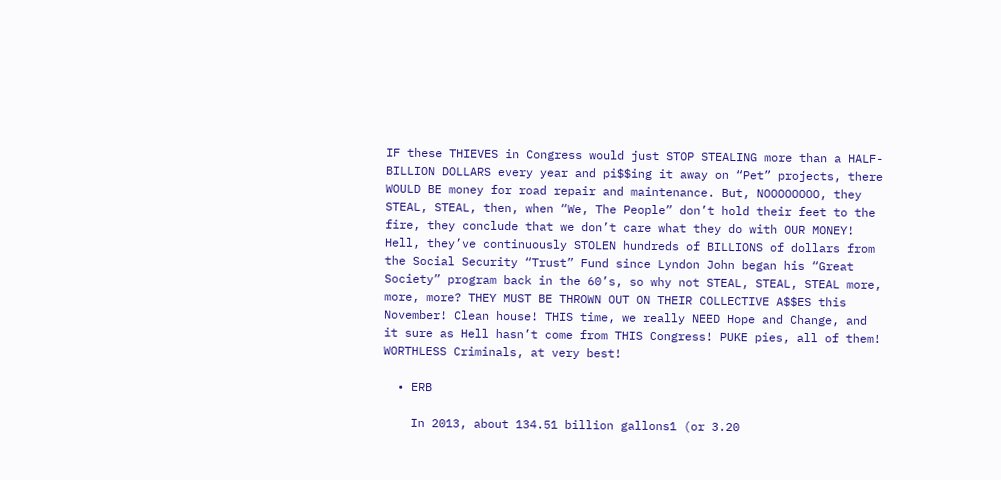IF these THIEVES in Congress would just STOP STEALING more than a HALF-BILLION DOLLARS every year and pi$$ing it away on “Pet” projects, there WOULD BE money for road repair and maintenance. But, NOOOOOOOO, they STEAL, STEAL, then, when “We, The People” don’t hold their feet to the fire, they conclude that we don’t care what they do with OUR MONEY! Hell, they’ve continuously STOLEN hundreds of BILLIONS of dollars from the Social Security “Trust” Fund since Lyndon John began his “Great Society” program back in the 60’s, so why not STEAL, STEAL, STEAL more, more, more? THEY MUST BE THROWN OUT ON THEIR COLLECTIVE A$$ES this November! Clean house! THIS time, we really NEED Hope and Change, and it sure as Hell hasn’t come from THIS Congress! PUKE pies, all of them! WORTHLESS Criminals, at very best!

  • ERB

    In 2013, about 134.51 billion gallons1 (or 3.20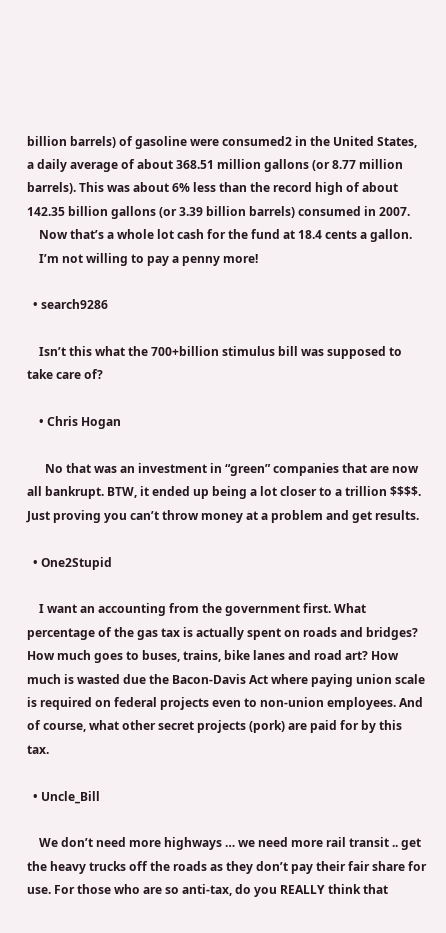billion barrels) of gasoline were consumed2 in the United States, a daily average of about 368.51 million gallons (or 8.77 million barrels). This was about 6% less than the record high of about 142.35 billion gallons (or 3.39 billion barrels) consumed in 2007.
    Now that’s a whole lot cash for the fund at 18.4 cents a gallon.
    I’m not willing to pay a penny more!

  • search9286

    Isn’t this what the 700+billion stimulus bill was supposed to take care of?

    • Chris Hogan

      No that was an investment in “green” companies that are now all bankrupt. BTW, it ended up being a lot closer to a trillion $$$$. Just proving you can’t throw money at a problem and get results.

  • One2Stupid

    I want an accounting from the government first. What percentage of the gas tax is actually spent on roads and bridges? How much goes to buses, trains, bike lanes and road art? How much is wasted due the Bacon-Davis Act where paying union scale is required on federal projects even to non-union employees. And of course, what other secret projects (pork) are paid for by this tax.

  • Uncle_Bill

    We don’t need more highways … we need more rail transit .. get the heavy trucks off the roads as they don’t pay their fair share for use. For those who are so anti-tax, do you REALLY think that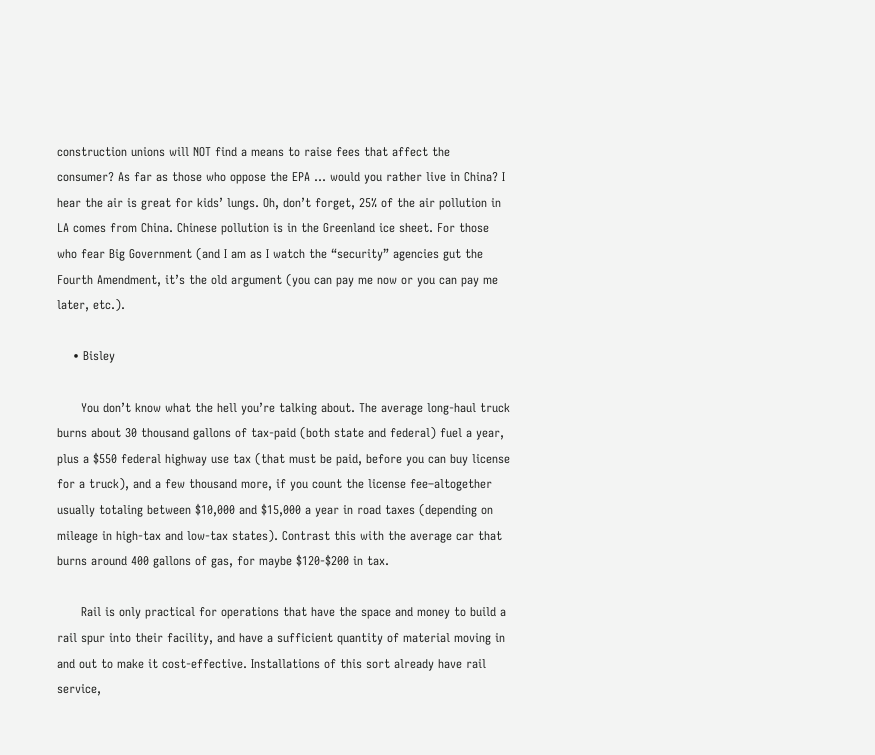construction unions will NOT find a means to raise fees that affect the consumer? As far as those who oppose the EPA … would you rather live in China? I hear the air is great for kids’ lungs. Oh, don’t forget, 25% of the air pollution in LA comes from China. Chinese pollution is in the Greenland ice sheet. For those who fear Big Government (and I am as I watch the “security” agencies gut the Fourth Amendment, it’s the old argument (you can pay me now or you can pay me later, etc.).

    • Bisley

      You don’t know what the hell you’re talking about. The average long-haul truck burns about 30 thousand gallons of tax-paid (both state and federal) fuel a year, plus a $550 federal highway use tax (that must be paid, before you can buy license for a truck), and a few thousand more, if you count the license fee–altogether usually totaling between $10,000 and $15,000 a year in road taxes (depending on mileage in high-tax and low-tax states). Contrast this with the average car that burns around 400 gallons of gas, for maybe $120-$200 in tax.

      Rail is only practical for operations that have the space and money to build a rail spur into their facility, and have a sufficient quantity of material moving in and out to make it cost-effective. Installations of this sort already have rail service,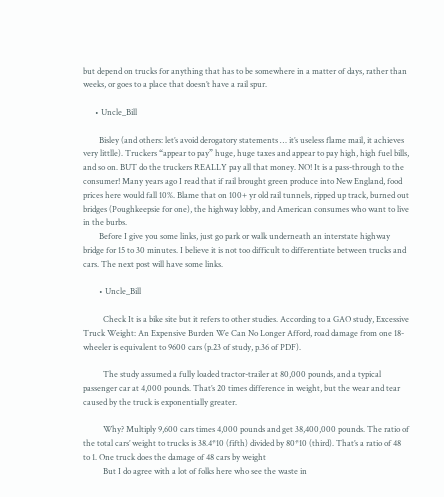but depend on trucks for anything that has to be somewhere in a matter of days, rather than weeks, or goes to a place that doesn’t have a rail spur.

      • Uncle_Bill

        Bisley (and others: let’s avoid derogatory statements … it’s useless flame mail, it achieves very littlle). Truckers “appear to pay” huge, huge taxes and appear to pay high, high fuel bills, and so on. BUT do the truckers REALLY pay all that money. NO! It is a pass-through to the consumer! Many years ago I read that if rail brought green produce into New England, food prices here would fall 10%. Blame that on 100+ yr old rail tunnels, ripped up track, burned out bridges (Poughkeepsie for one), the highway lobby, and American consumes who want to live in the burbs.
        Before I give you some links, just go park or walk underneath an interstate highway bridge for 15 to 30 minutes. I believe it is not too difficult to differentiate between trucks and cars. The next post will have some links.

        • Uncle_Bill

          Check It is a bike site but it refers to other studies. According to a GAO study, Excessive Truck Weight: An Expensive Burden We Can No Longer Afford, road damage from one 18-wheeler is equivalent to 9600 cars (p.23 of study, p.36 of PDF).

          The study assumed a fully loaded tractor-trailer at 80,000 pounds, and a typical passenger car at 4,000 pounds. That’s 20 times difference in weight, but the wear and tear caused by the truck is exponentially greater.

          Why? Multiply 9,600 cars times 4,000 pounds and get 38,400,000 pounds. The ratio of the total cars’ weight to trucks is 38.4*10 (fifth) divided by 80*10 (third). That’s a ratio of 48 to 1. One truck does the damage of 48 cars by weight
          But I do agree with a lot of folks here who see the waste in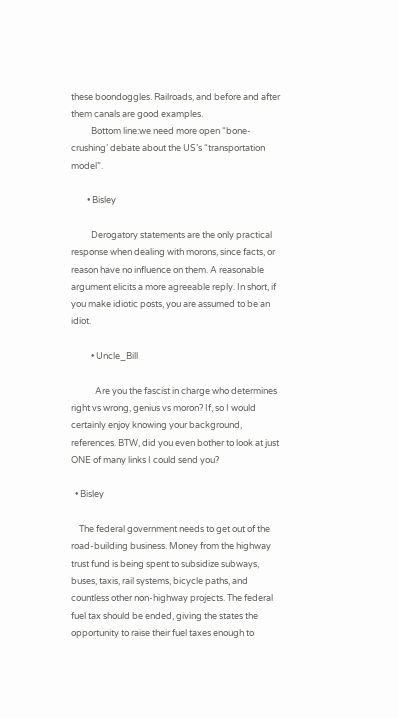these boondoggles. Railroads, and before and after them canals are good examples.
          Bottom line:we need more open “bone-crushing’ debate about the US’s “transportation model”.

        • Bisley

          Derogatory statements are the only practical response when dealing with morons, since facts, or reason have no influence on them. A reasonable argument elicits a more agreeable reply. In short, if you make idiotic posts, you are assumed to be an idiot.

          • Uncle_Bill

            Are you the fascist in charge who determines right vs wrong, genius vs moron? If, so I would certainly enjoy knowing your background, references. BTW, did you even bother to look at just ONE of many links I could send you?

  • Bisley

    The federal government needs to get out of the road-building business. Money from the highway trust fund is being spent to subsidize subways, buses, taxis, rail systems, bicycle paths, and countless other non-highway projects. The federal fuel tax should be ended, giving the states the opportunity to raise their fuel taxes enough to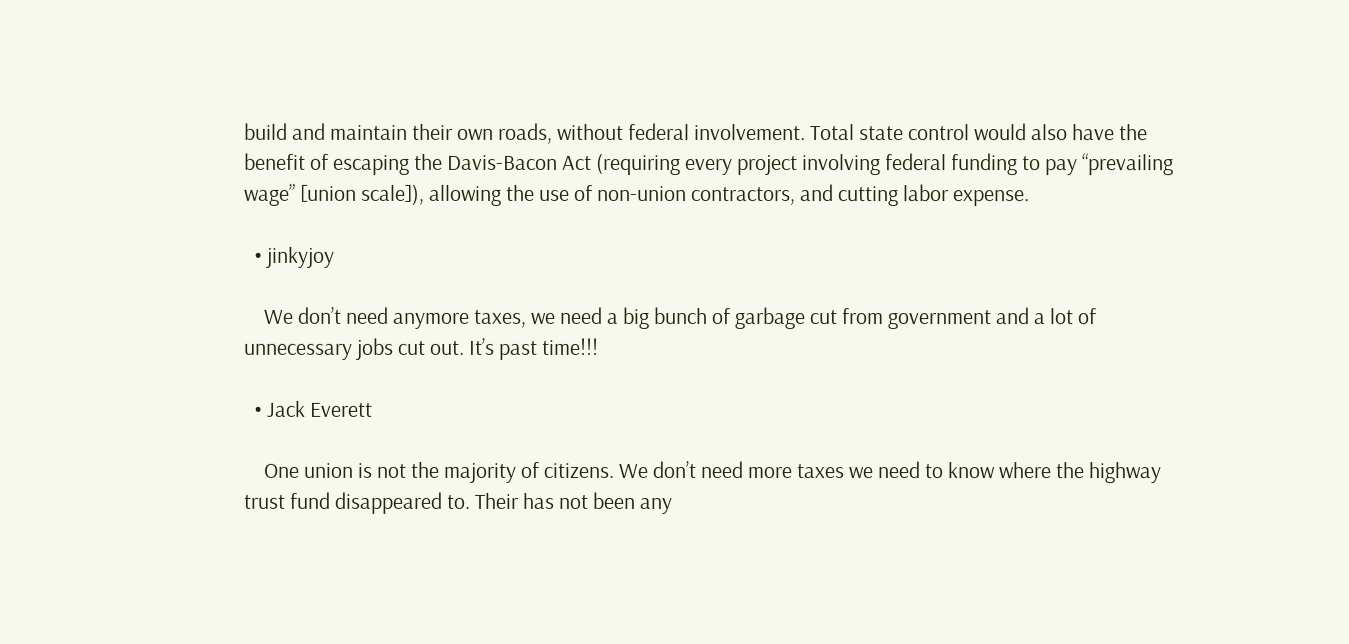build and maintain their own roads, without federal involvement. Total state control would also have the benefit of escaping the Davis-Bacon Act (requiring every project involving federal funding to pay “prevailing wage” [union scale]), allowing the use of non-union contractors, and cutting labor expense.

  • jinkyjoy

    We don’t need anymore taxes, we need a big bunch of garbage cut from government and a lot of unnecessary jobs cut out. It’s past time!!!

  • Jack Everett

    One union is not the majority of citizens. We don’t need more taxes we need to know where the highway trust fund disappeared to. Their has not been any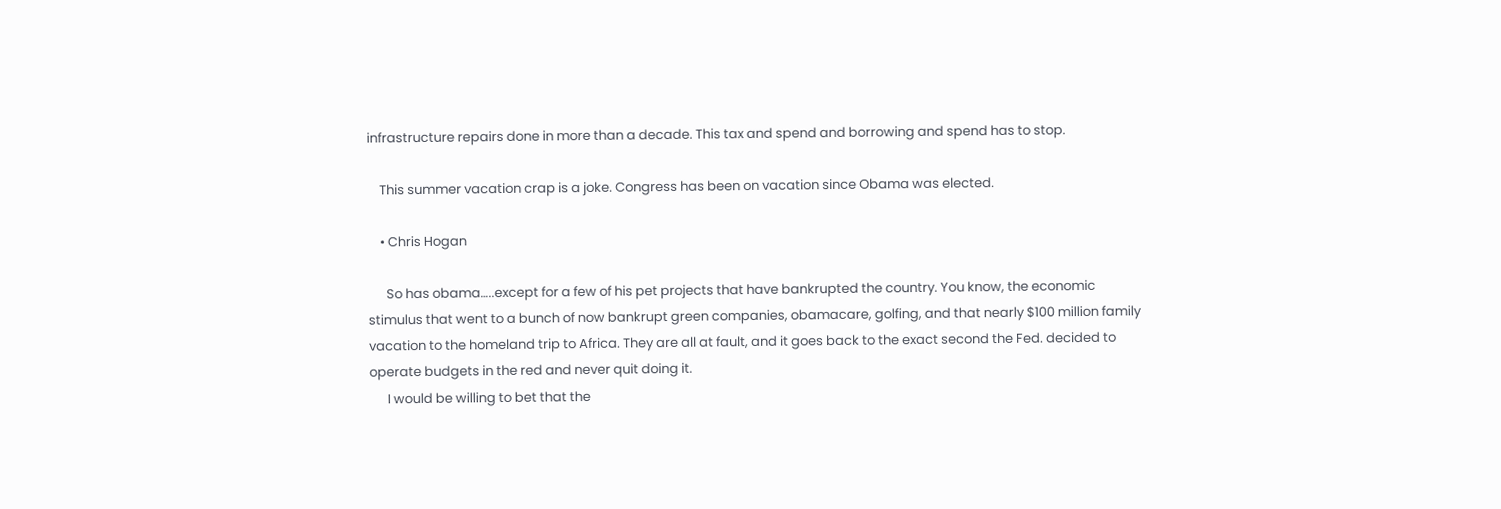infrastructure repairs done in more than a decade. This tax and spend and borrowing and spend has to stop.

    This summer vacation crap is a joke. Congress has been on vacation since Obama was elected.

    • Chris Hogan

      So has obama…..except for a few of his pet projects that have bankrupted the country. You know, the economic stimulus that went to a bunch of now bankrupt green companies, obamacare, golfing, and that nearly $100 million family vacation to the homeland trip to Africa. They are all at fault, and it goes back to the exact second the Fed. decided to operate budgets in the red and never quit doing it.
      I would be willing to bet that the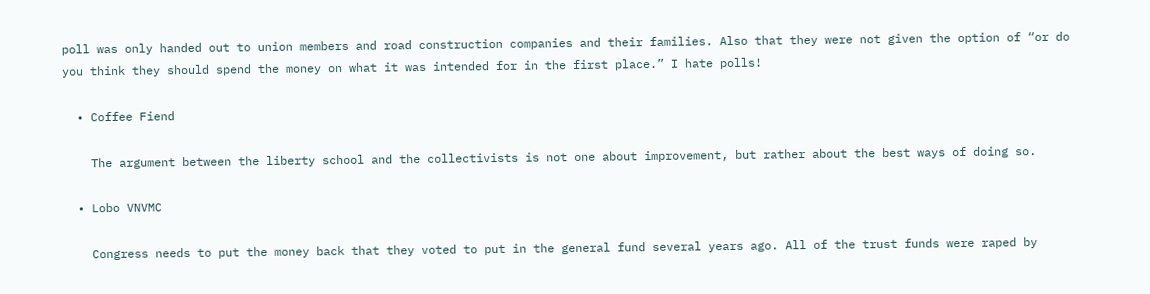poll was only handed out to union members and road construction companies and their families. Also that they were not given the option of “or do you think they should spend the money on what it was intended for in the first place.” I hate polls!

  • Coffee Fiend

    The argument between the liberty school and the collectivists is not one about improvement, but rather about the best ways of doing so.

  • Lobo VNVMC

    Congress needs to put the money back that they voted to put in the general fund several years ago. All of the trust funds were raped by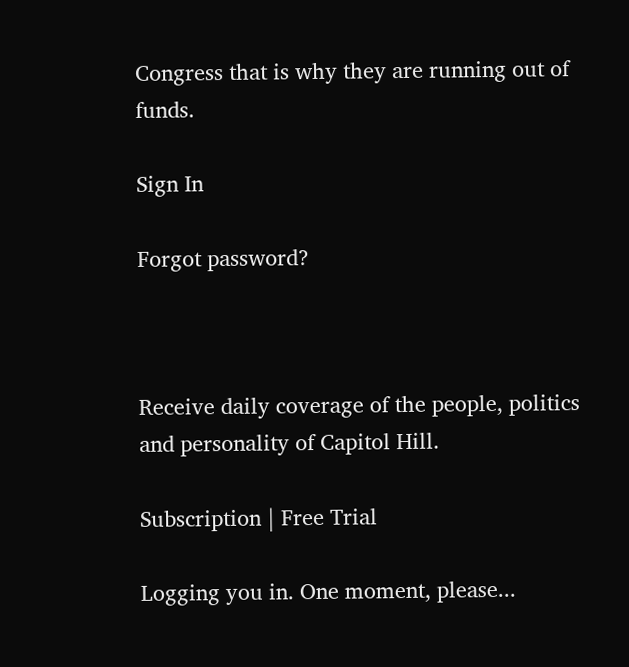Congress that is why they are running out of funds.

Sign In

Forgot password?



Receive daily coverage of the people, politics and personality of Capitol Hill.

Subscription | Free Trial

Logging you in. One moment, please...